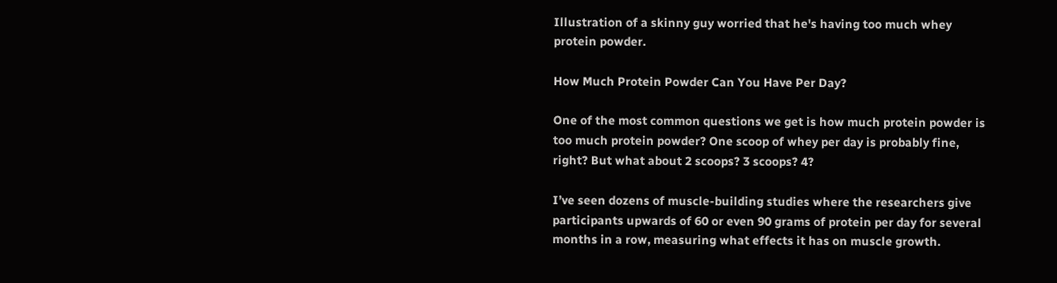Illustration of a skinny guy worried that he's having too much whey protein powder.

How Much Protein Powder Can You Have Per Day?

One of the most common questions we get is how much protein powder is too much protein powder? One scoop of whey per day is probably fine, right? But what about 2 scoops? 3 scoops? 4?

I’ve seen dozens of muscle-building studies where the researchers give participants upwards of 60 or even 90 grams of protein per day for several months in a row, measuring what effects it has on muscle growth.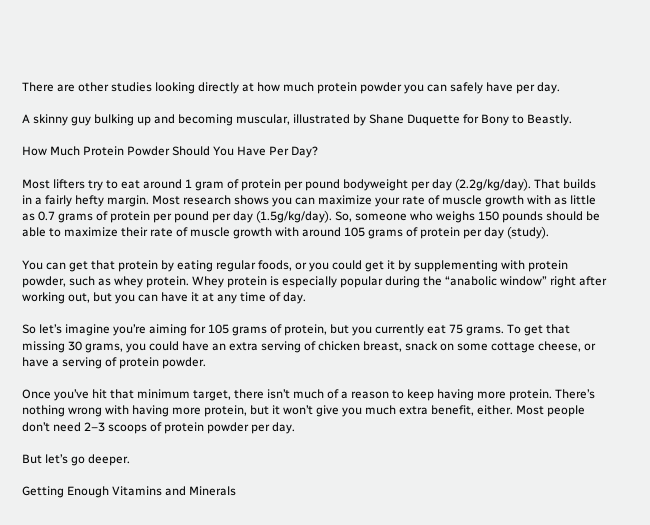There are other studies looking directly at how much protein powder you can safely have per day.

A skinny guy bulking up and becoming muscular, illustrated by Shane Duquette for Bony to Beastly.

How Much Protein Powder Should You Have Per Day?

Most lifters try to eat around 1 gram of protein per pound bodyweight per day (2.2g/kg/day). That builds in a fairly hefty margin. Most research shows you can maximize your rate of muscle growth with as little as 0.7 grams of protein per pound per day (1.5g/kg/day). So, someone who weighs 150 pounds should be able to maximize their rate of muscle growth with around 105 grams of protein per day (study).

You can get that protein by eating regular foods, or you could get it by supplementing with protein powder, such as whey protein. Whey protein is especially popular during the “anabolic window” right after working out, but you can have it at any time of day.

So let’s imagine you’re aiming for 105 grams of protein, but you currently eat 75 grams. To get that missing 30 grams, you could have an extra serving of chicken breast, snack on some cottage cheese, or have a serving of protein powder.

Once you’ve hit that minimum target, there isn’t much of a reason to keep having more protein. There’s nothing wrong with having more protein, but it won’t give you much extra benefit, either. Most people don’t need 2–3 scoops of protein powder per day.

But let’s go deeper.

Getting Enough Vitamins and Minerals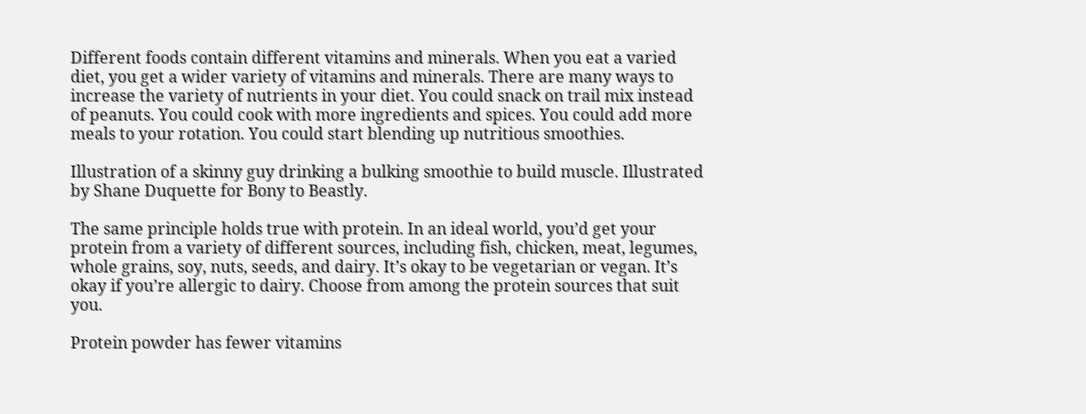Different foods contain different vitamins and minerals. When you eat a varied diet, you get a wider variety of vitamins and minerals. There are many ways to increase the variety of nutrients in your diet. You could snack on trail mix instead of peanuts. You could cook with more ingredients and spices. You could add more meals to your rotation. You could start blending up nutritious smoothies.

Illustration of a skinny guy drinking a bulking smoothie to build muscle. Illustrated by Shane Duquette for Bony to Beastly.

The same principle holds true with protein. In an ideal world, you’d get your protein from a variety of different sources, including fish, chicken, meat, legumes, whole grains, soy, nuts, seeds, and dairy. It’s okay to be vegetarian or vegan. It’s okay if you’re allergic to dairy. Choose from among the protein sources that suit you.

Protein powder has fewer vitamins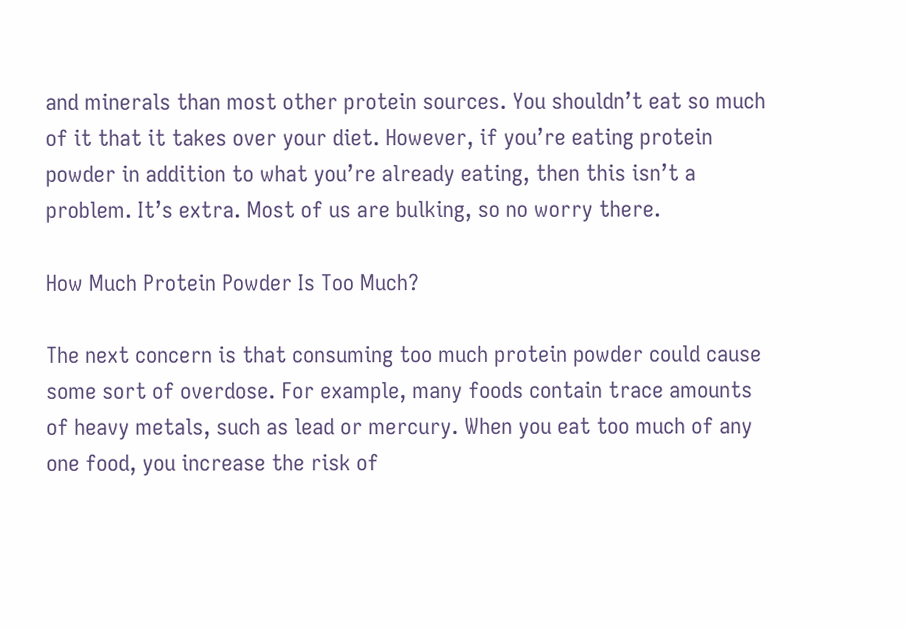and minerals than most other protein sources. You shouldn’t eat so much of it that it takes over your diet. However, if you’re eating protein powder in addition to what you’re already eating, then this isn’t a problem. It’s extra. Most of us are bulking, so no worry there.

How Much Protein Powder Is Too Much?

The next concern is that consuming too much protein powder could cause some sort of overdose. For example, many foods contain trace amounts of heavy metals, such as lead or mercury. When you eat too much of any one food, you increase the risk of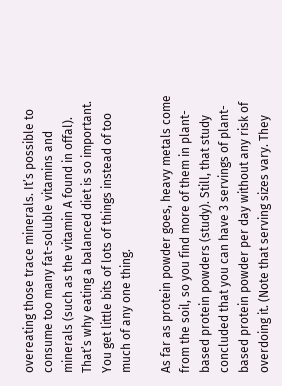overeating those trace minerals. It’s possible to consume too many fat-soluble vitamins and minerals (such as the vitamin A found in offal). That’s why eating a balanced diet is so important. You get little bits of lots of things instead of too much of any one thing.

As far as protein powder goes, heavy metals come from the soil, so you find more of them in plant-based protein powders (study). Still, that study concluded that you can have 3 servings of plant-based protein powder per day without any risk of overdoing it. (Note that serving sizes vary. They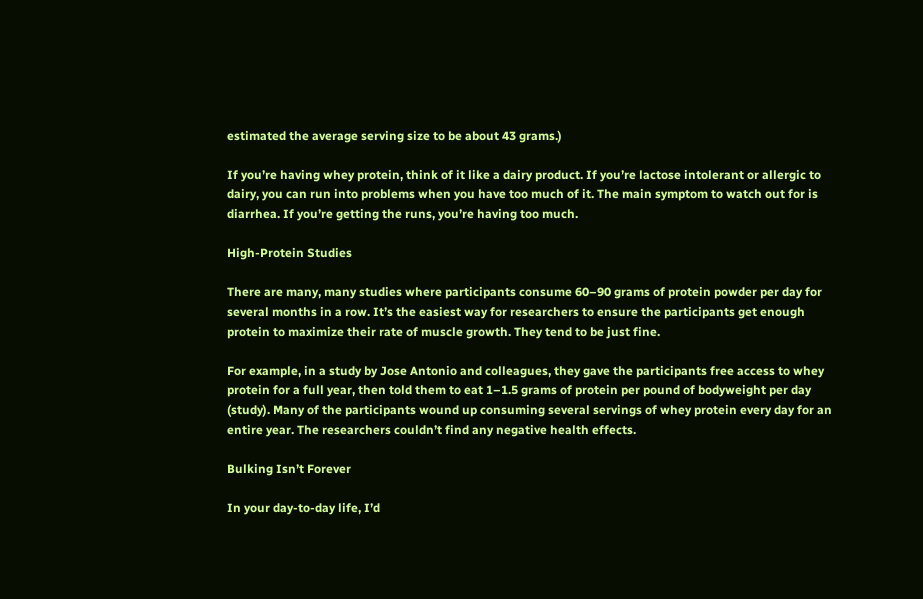estimated the average serving size to be about 43 grams.)

If you’re having whey protein, think of it like a dairy product. If you’re lactose intolerant or allergic to dairy, you can run into problems when you have too much of it. The main symptom to watch out for is diarrhea. If you’re getting the runs, you’re having too much.

High-Protein Studies

There are many, many studies where participants consume 60–90 grams of protein powder per day for several months in a row. It’s the easiest way for researchers to ensure the participants get enough protein to maximize their rate of muscle growth. They tend to be just fine.

For example, in a study by Jose Antonio and colleagues, they gave the participants free access to whey protein for a full year, then told them to eat 1–1.5 grams of protein per pound of bodyweight per day (study). Many of the participants wound up consuming several servings of whey protein every day for an entire year. The researchers couldn’t find any negative health effects.

Bulking Isn’t Forever

In your day-to-day life, I’d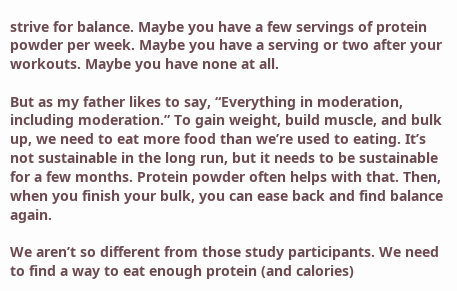strive for balance. Maybe you have a few servings of protein powder per week. Maybe you have a serving or two after your workouts. Maybe you have none at all.

But as my father likes to say, “Everything in moderation, including moderation.” To gain weight, build muscle, and bulk up, we need to eat more food than we’re used to eating. It’s not sustainable in the long run, but it needs to be sustainable for a few months. Protein powder often helps with that. Then, when you finish your bulk, you can ease back and find balance again.

We aren’t so different from those study participants. We need to find a way to eat enough protein (and calories)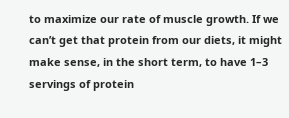to maximize our rate of muscle growth. If we can’t get that protein from our diets, it might make sense, in the short term, to have 1–3 servings of protein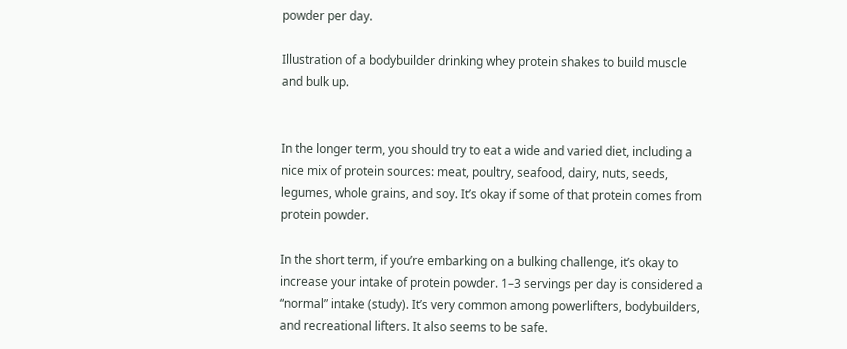powder per day.

Illustration of a bodybuilder drinking whey protein shakes to build muscle and bulk up.


In the longer term, you should try to eat a wide and varied diet, including a nice mix of protein sources: meat, poultry, seafood, dairy, nuts, seeds, legumes, whole grains, and soy. It’s okay if some of that protein comes from protein powder.

In the short term, if you’re embarking on a bulking challenge, it’s okay to increase your intake of protein powder. 1–3 servings per day is considered a “normal” intake (study). It’s very common among powerlifters, bodybuilders, and recreational lifters. It also seems to be safe.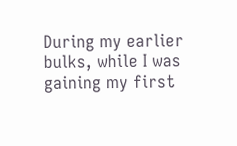During my earlier bulks, while I was gaining my first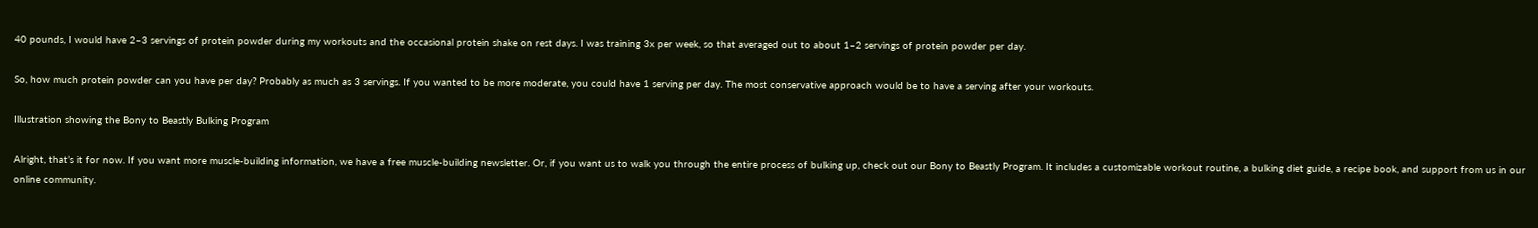40 pounds, I would have 2–3 servings of protein powder during my workouts and the occasional protein shake on rest days. I was training 3x per week, so that averaged out to about 1–2 servings of protein powder per day.

So, how much protein powder can you have per day? Probably as much as 3 servings. If you wanted to be more moderate, you could have 1 serving per day. The most conservative approach would be to have a serving after your workouts.

Illustration showing the Bony to Beastly Bulking Program

Alright, that’s it for now. If you want more muscle-building information, we have a free muscle-building newsletter. Or, if you want us to walk you through the entire process of bulking up, check out our Bony to Beastly Program. It includes a customizable workout routine, a bulking diet guide, a recipe book, and support from us in our online community.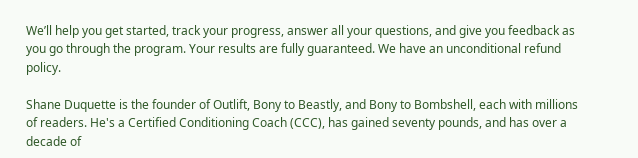We’ll help you get started, track your progress, answer all your questions, and give you feedback as you go through the program. Your results are fully guaranteed. We have an unconditional refund policy.

Shane Duquette is the founder of Outlift, Bony to Beastly, and Bony to Bombshell, each with millions of readers. He's a Certified Conditioning Coach (CCC), has gained seventy pounds, and has over a decade of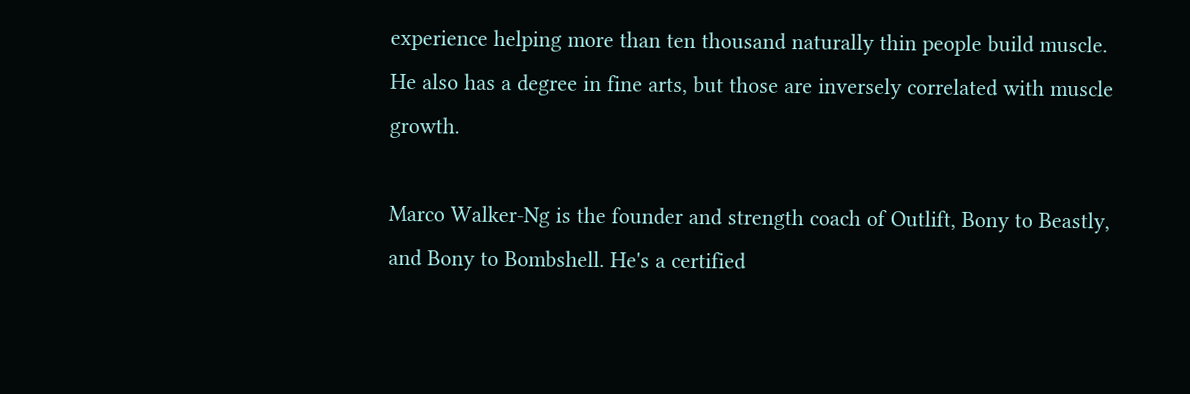experience helping more than ten thousand naturally thin people build muscle. He also has a degree in fine arts, but those are inversely correlated with muscle growth.

Marco Walker-Ng is the founder and strength coach of Outlift, Bony to Beastly, and Bony to Bombshell. He's a certified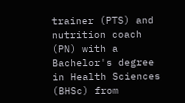trainer (PTS) and nutrition coach (PN) with a Bachelor's degree in Health Sciences (BHSc) from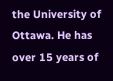the University of Ottawa. He has over 15 years of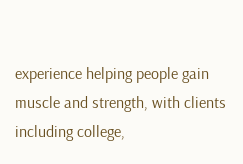experience helping people gain muscle and strength, with clients including college,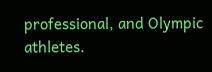professional, and Olympic athletes.